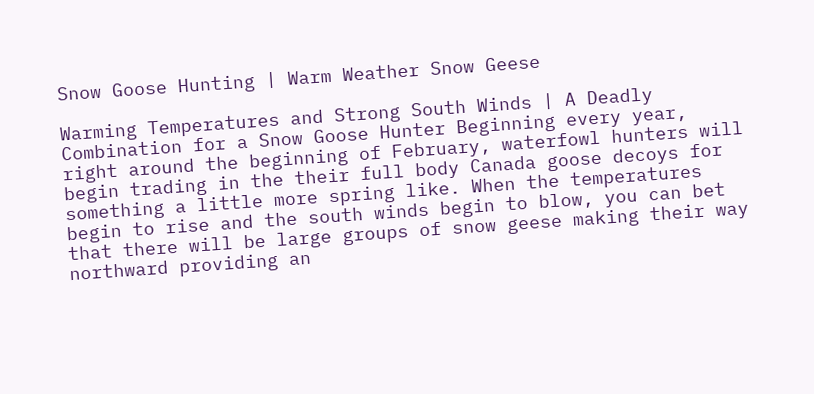Snow Goose Hunting | Warm Weather Snow Geese

Warming Temperatures and Strong South Winds | A Deadly Combination for a Snow Goose Hunter Beginning every year, right around the beginning of February, waterfowl hunters will begin trading in the their full body Canada goose decoys for something a little more spring like. When the temperatures begin to rise and the south winds begin to blow, you can bet that there will be large groups of snow geese making their way northward providing an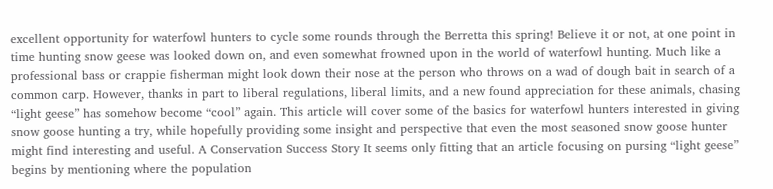excellent opportunity for waterfowl hunters to cycle some rounds through the Berretta this spring! Believe it or not, at one point in time hunting snow geese was looked down on, and even somewhat frowned upon in the world of waterfowl hunting. Much like a professional bass or crappie fisherman might look down their nose at the person who throws on a wad of dough bait in search of a common carp. However, thanks in part to liberal regulations, liberal limits, and a new found appreciation for these animals, chasing “light geese” has somehow become “cool” again. This article will cover some of the basics for waterfowl hunters interested in giving snow goose hunting a try, while hopefully providing some insight and perspective that even the most seasoned snow goose hunter might find interesting and useful. A Conservation Success Story It seems only fitting that an article focusing on pursing “light geese” begins by mentioning where the population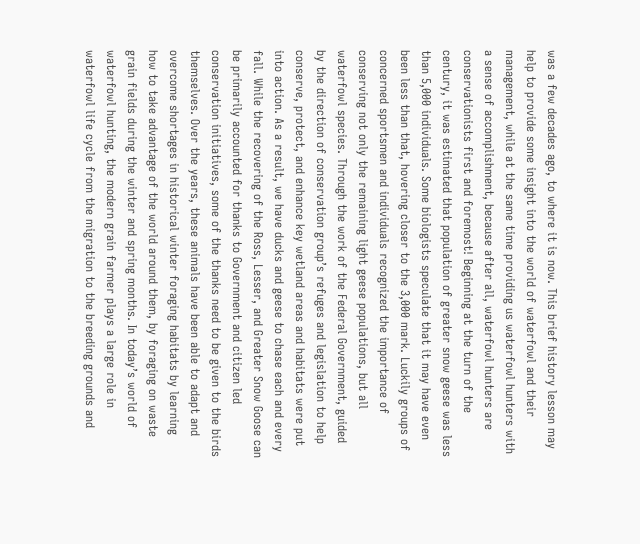was a few decades ago, to where it is now. This brief history lesson may help to provide some insight into the world of waterfowl and their management, while at the same time providing us waterfowl hunters with a sense of accomplishment, because after all, waterfowl hunters are conservationists first and foremost! Beginning at the turn of the century, it was estimated that population of greater snow geese was less than 5,000 individuals. Some biologists speculate that it may have even been less than that, hovering closer to the 3,000 mark. Luckily groups of concerned sportsmen and individuals recognized the importance of conserving not only the remaining light geese populations, but all waterfowl species. Through the work of the Federal Government, guided by the direction of conservation group’s refuges and legislation to help conserve, protect, and enhance key wetland areas and habitats were put into action. As a result, we have ducks and geese to chase each and every fall. While the recovering of the Ross, Lesser, and Greater Snow Goose can be primarily accounted for thanks to Government and citizen led conservation initiatives, some of the thanks need to be given to the birds themselves. Over the years, these animals have been able to adapt and overcome shortages in historical winter foraging habitats by learning how to take advantage of the world around them, by foraging on waste grain fields during the winter and spring months. In today’s world of waterfowl hunting, the modern grain farmer plays a large role in waterfowl life cycle from the migration to the breeding grounds and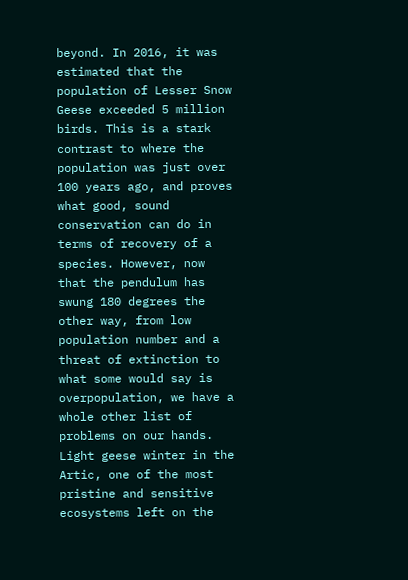beyond. In 2016, it was estimated that the population of Lesser Snow Geese exceeded 5 million birds. This is a stark contrast to where the population was just over 100 years ago, and proves what good, sound conservation can do in terms of recovery of a species. However, now that the pendulum has swung 180 degrees the other way, from low population number and a threat of extinction to what some would say is overpopulation, we have a whole other list of problems on our hands. Light geese winter in the Artic, one of the most pristine and sensitive ecosystems left on the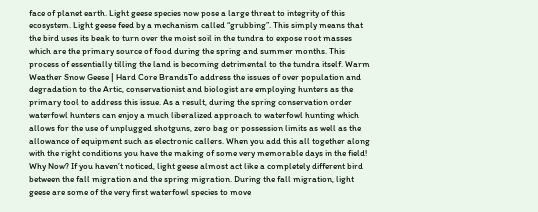face of planet earth. Light geese species now pose a large threat to integrity of this ecosystem. Light geese feed by a mechanism called “grubbing”. This simply means that the bird uses its beak to turn over the moist soil in the tundra to expose root masses which are the primary source of food during the spring and summer months. This process of essentially tilling the land is becoming detrimental to the tundra itself. Warm Weather Snow Geese | Hard Core BrandsTo address the issues of over population and degradation to the Artic, conservationist and biologist are employing hunters as the primary tool to address this issue. As a result, during the spring conservation order waterfowl hunters can enjoy a much liberalized approach to waterfowl hunting which allows for the use of unplugged shotguns, zero bag or possession limits as well as the allowance of equipment such as electronic callers. When you add this all together along with the right conditions you have the making of some very memorable days in the field! Why Now? If you haven’t noticed, light geese almost act like a completely different bird between the fall migration and the spring migration. During the fall migration, light geese are some of the very first waterfowl species to move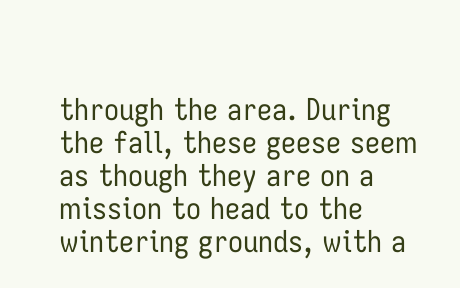through the area. During the fall, these geese seem as though they are on a mission to head to the wintering grounds, with a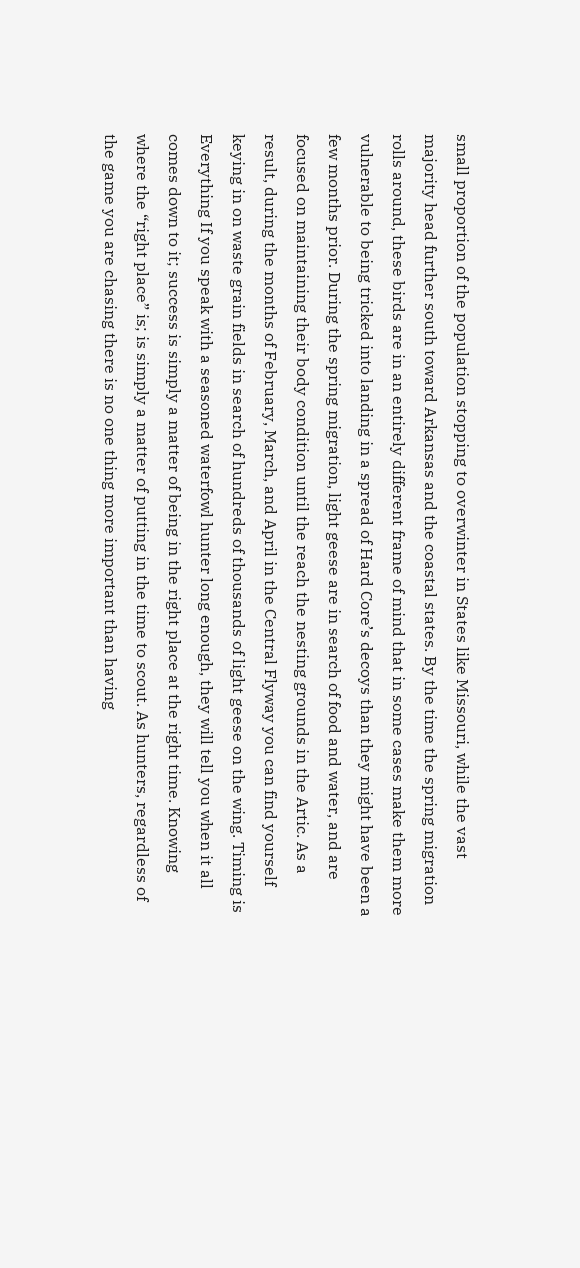small proportion of the population stopping to overwinter in States like Missouri, while the vast majority head further south toward Arkansas and the coastal states. By the time the spring migration rolls around, these birds are in an entirely different frame of mind that in some cases make them more vulnerable to being tricked into landing in a spread of Hard Core’s decoys than they might have been a few months prior. During the spring migration, light geese are in search of food and water, and are focused on maintaining their body condition until the reach the nesting grounds in the Artic. As a result, during the months of February, March, and April in the Central Flyway you can find yourself keying in on waste grain fields in search of hundreds of thousands of light geese on the wing. Timing is Everything If you speak with a seasoned waterfowl hunter long enough, they will tell you when it all comes down to it; success is simply a matter of being in the right place at the right time. Knowing where the “right place” is; is simply a matter of putting in the time to scout. As hunters, regardless of the game you are chasing there is no one thing more important than having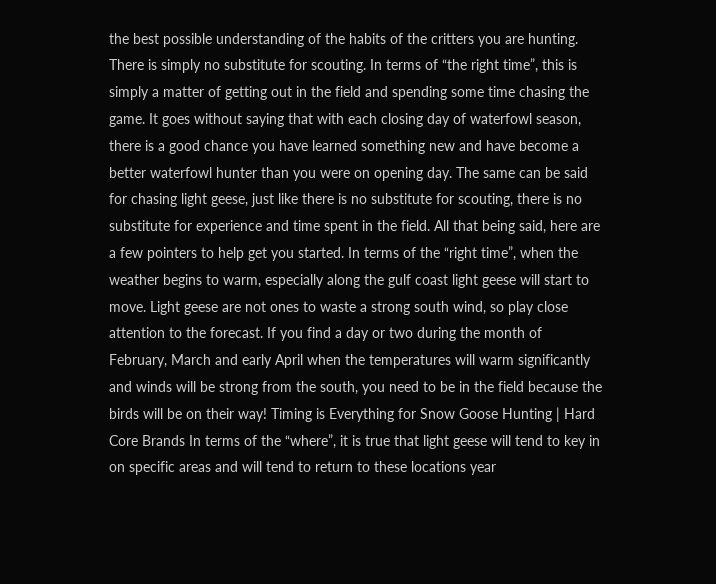the best possible understanding of the habits of the critters you are hunting. There is simply no substitute for scouting. In terms of “the right time”, this is simply a matter of getting out in the field and spending some time chasing the game. It goes without saying that with each closing day of waterfowl season, there is a good chance you have learned something new and have become a better waterfowl hunter than you were on opening day. The same can be said for chasing light geese, just like there is no substitute for scouting, there is no substitute for experience and time spent in the field. All that being said, here are a few pointers to help get you started. In terms of the “right time”, when the weather begins to warm, especially along the gulf coast light geese will start to move. Light geese are not ones to waste a strong south wind, so play close attention to the forecast. If you find a day or two during the month of February, March and early April when the temperatures will warm significantly and winds will be strong from the south, you need to be in the field because the birds will be on their way! Timing is Everything for Snow Goose Hunting | Hard Core Brands In terms of the “where”, it is true that light geese will tend to key in on specific areas and will tend to return to these locations year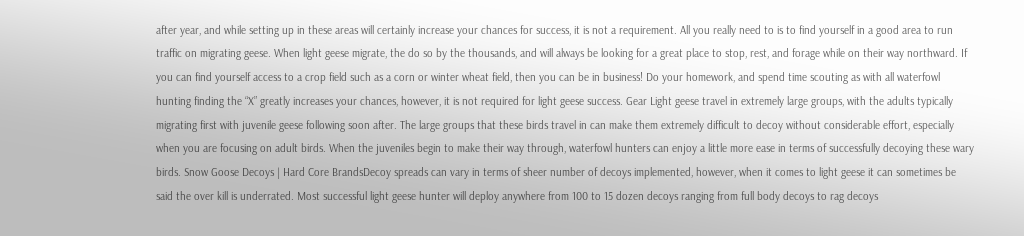after year, and while setting up in these areas will certainly increase your chances for success, it is not a requirement. All you really need to is to find yourself in a good area to run traffic on migrating geese. When light geese migrate, the do so by the thousands, and will always be looking for a great place to stop, rest, and forage while on their way northward. If you can find yourself access to a crop field such as a corn or winter wheat field, then you can be in business! Do your homework, and spend time scouting as with all waterfowl hunting finding the “X” greatly increases your chances, however, it is not required for light geese success. Gear Light geese travel in extremely large groups, with the adults typically migrating first with juvenile geese following soon after. The large groups that these birds travel in can make them extremely difficult to decoy without considerable effort, especially when you are focusing on adult birds. When the juveniles begin to make their way through, waterfowl hunters can enjoy a little more ease in terms of successfully decoying these wary birds. Snow Goose Decoys | Hard Core BrandsDecoy spreads can vary in terms of sheer number of decoys implemented, however, when it comes to light geese it can sometimes be said the over kill is underrated. Most successful light geese hunter will deploy anywhere from 100 to 15 dozen decoys ranging from full body decoys to rag decoys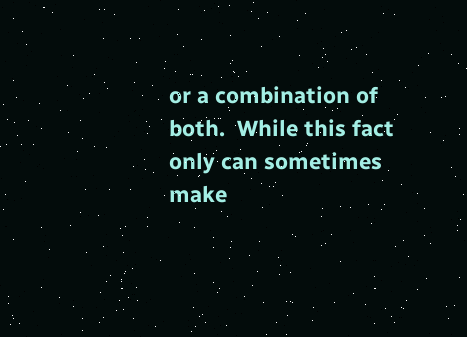or a combination of both.  While this fact only can sometimes make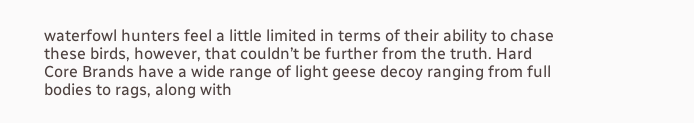waterfowl hunters feel a little limited in terms of their ability to chase these birds, however, that couldn’t be further from the truth. Hard Core Brands have a wide range of light geese decoy ranging from full bodies to rags, along with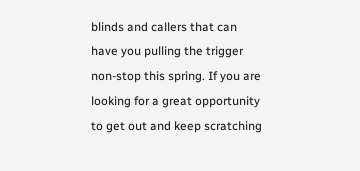blinds and callers that can have you pulling the trigger non-stop this spring. If you are looking for a great opportunity to get out and keep scratching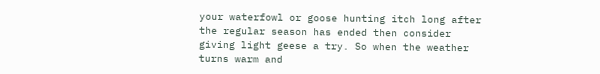your waterfowl or goose hunting itch long after the regular season has ended then consider giving light geese a try. So when the weather turns warm and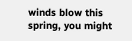winds blow this spring, you might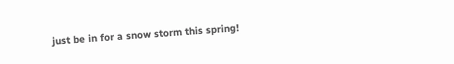just be in for a snow storm this spring!